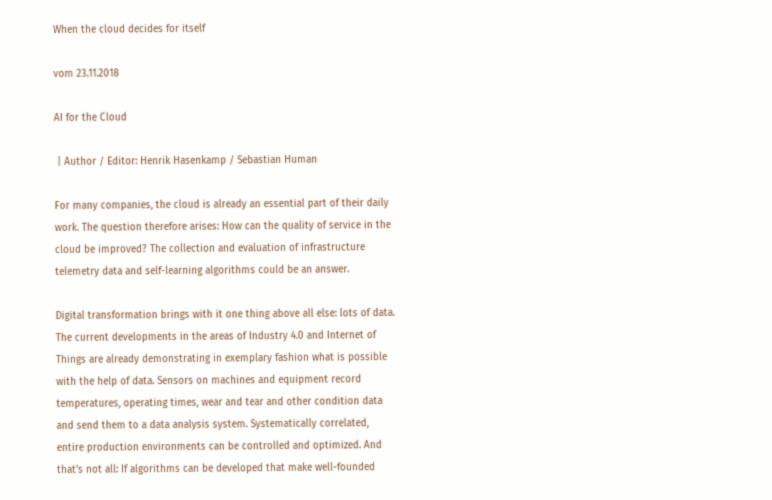When the cloud decides for itself

vom 23.11.2018

AI for the Cloud

 | Author / Editor: Henrik Hasenkamp / Sebastian Human

For many companies, the cloud is already an essential part of their daily work. The question therefore arises: How can the quality of service in the cloud be improved? The collection and evaluation of infrastructure telemetry data and self-learning algorithms could be an answer.

Digital transformation brings with it one thing above all else: lots of data. The current developments in the areas of Industry 4.0 and Internet of Things are already demonstrating in exemplary fashion what is possible with the help of data. Sensors on machines and equipment record temperatures, operating times, wear and tear and other condition data and send them to a data analysis system. Systematically correlated, entire production environments can be controlled and optimized. And that's not all: If algorithms can be developed that make well-founded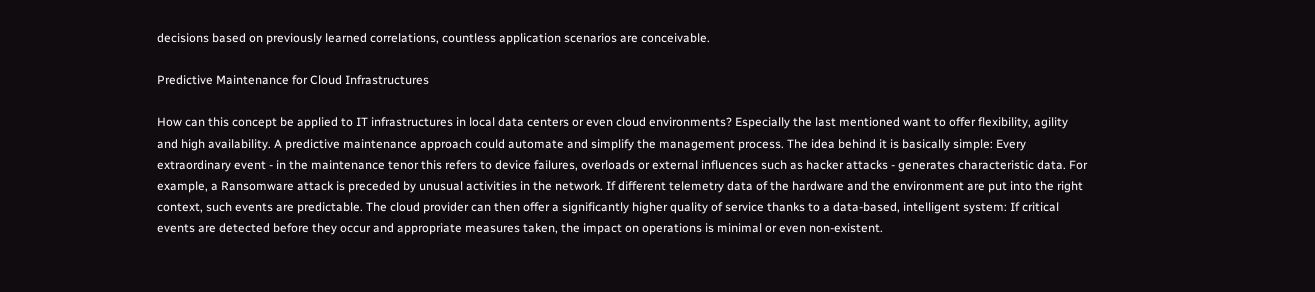decisions based on previously learned correlations, countless application scenarios are conceivable.

Predictive Maintenance for Cloud Infrastructures

How can this concept be applied to IT infrastructures in local data centers or even cloud environments? Especially the last mentioned want to offer flexibility, agility and high availability. A predictive maintenance approach could automate and simplify the management process. The idea behind it is basically simple: Every extraordinary event - in the maintenance tenor this refers to device failures, overloads or external influences such as hacker attacks - generates characteristic data. For example, a Ransomware attack is preceded by unusual activities in the network. If different telemetry data of the hardware and the environment are put into the right context, such events are predictable. The cloud provider can then offer a significantly higher quality of service thanks to a data-based, intelligent system: If critical events are detected before they occur and appropriate measures taken, the impact on operations is minimal or even non-existent.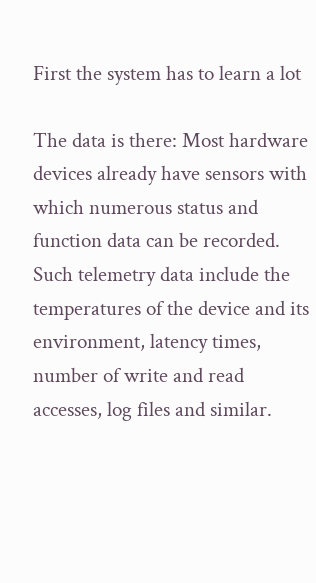First the system has to learn a lot

The data is there: Most hardware devices already have sensors with which numerous status and function data can be recorded. Such telemetry data include the temperatures of the device and its environment, latency times, number of write and read accesses, log files and similar.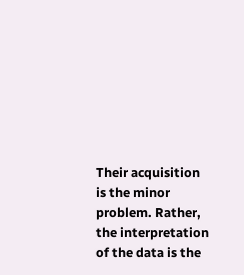Their acquisition is the minor problem. Rather, the interpretation of the data is the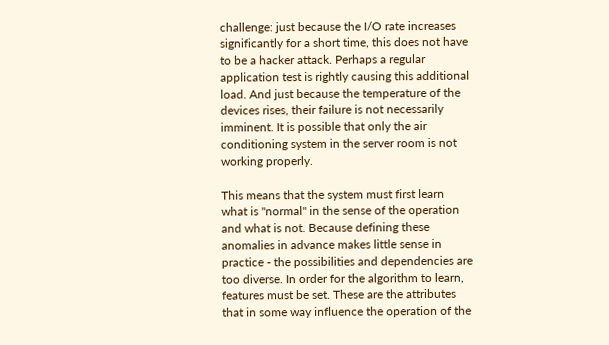challenge: just because the I/O rate increases significantly for a short time, this does not have to be a hacker attack. Perhaps a regular application test is rightly causing this additional load. And just because the temperature of the devices rises, their failure is not necessarily imminent. It is possible that only the air conditioning system in the server room is not working properly.

This means that the system must first learn what is "normal" in the sense of the operation and what is not. Because defining these anomalies in advance makes little sense in practice - the possibilities and dependencies are too diverse. In order for the algorithm to learn, features must be set. These are the attributes that in some way influence the operation of the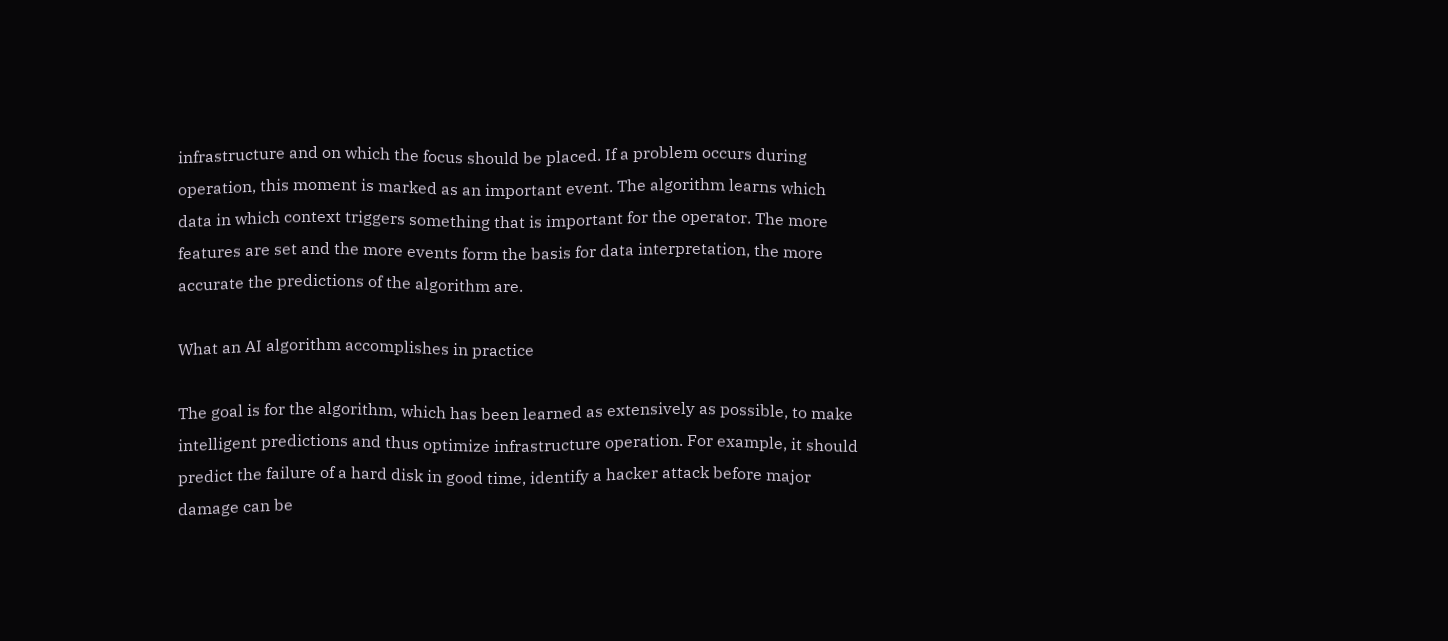infrastructure and on which the focus should be placed. If a problem occurs during operation, this moment is marked as an important event. The algorithm learns which data in which context triggers something that is important for the operator. The more features are set and the more events form the basis for data interpretation, the more accurate the predictions of the algorithm are.

What an AI algorithm accomplishes in practice

The goal is for the algorithm, which has been learned as extensively as possible, to make intelligent predictions and thus optimize infrastructure operation. For example, it should predict the failure of a hard disk in good time, identify a hacker attack before major damage can be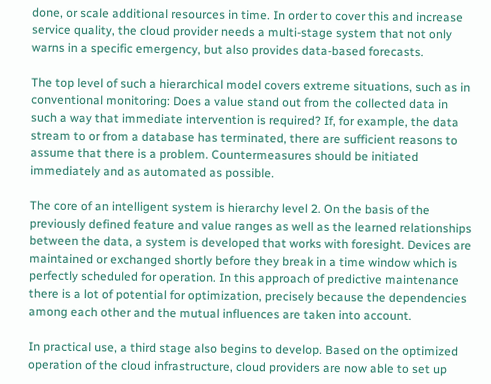done, or scale additional resources in time. In order to cover this and increase service quality, the cloud provider needs a multi-stage system that not only warns in a specific emergency, but also provides data-based forecasts.

The top level of such a hierarchical model covers extreme situations, such as in conventional monitoring: Does a value stand out from the collected data in such a way that immediate intervention is required? If, for example, the data stream to or from a database has terminated, there are sufficient reasons to assume that there is a problem. Countermeasures should be initiated immediately and as automated as possible.

The core of an intelligent system is hierarchy level 2. On the basis of the previously defined feature and value ranges as well as the learned relationships between the data, a system is developed that works with foresight. Devices are maintained or exchanged shortly before they break in a time window which is perfectly scheduled for operation. In this approach of predictive maintenance there is a lot of potential for optimization, precisely because the dependencies among each other and the mutual influences are taken into account.

In practical use, a third stage also begins to develop. Based on the optimized operation of the cloud infrastructure, cloud providers are now able to set up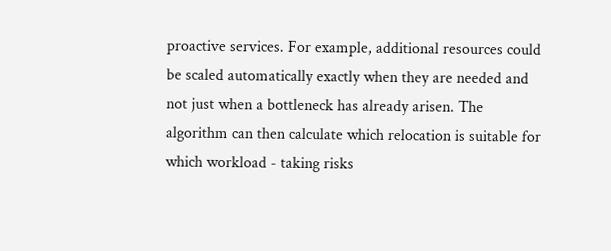proactive services. For example, additional resources could be scaled automatically exactly when they are needed and not just when a bottleneck has already arisen. The algorithm can then calculate which relocation is suitable for which workload - taking risks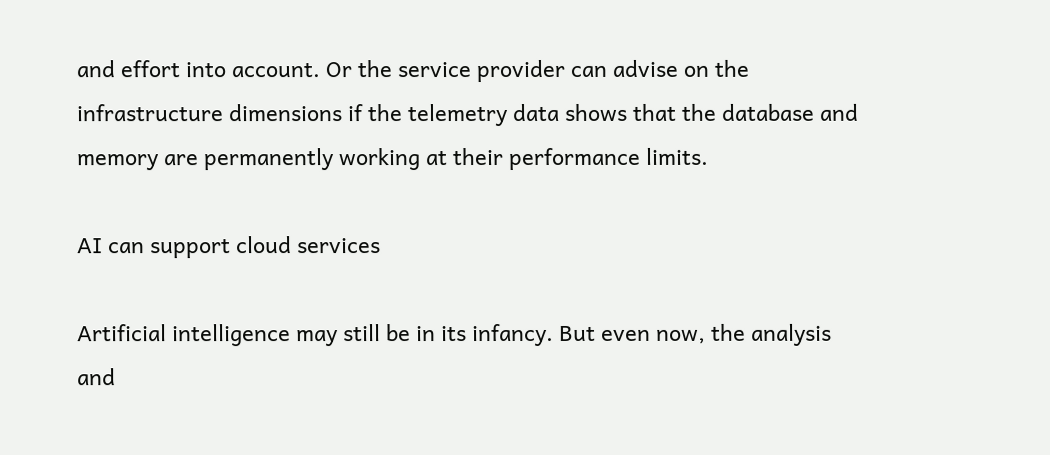and effort into account. Or the service provider can advise on the infrastructure dimensions if the telemetry data shows that the database and memory are permanently working at their performance limits.

AI can support cloud services

Artificial intelligence may still be in its infancy. But even now, the analysis and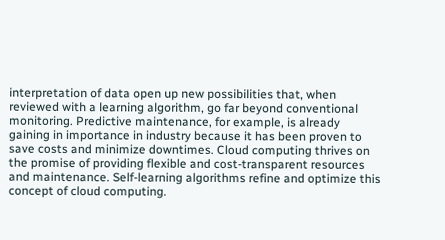interpretation of data open up new possibilities that, when reviewed with a learning algorithm, go far beyond conventional monitoring. Predictive maintenance, for example, is already gaining in importance in industry because it has been proven to save costs and minimize downtimes. Cloud computing thrives on the promise of providing flexible and cost-transparent resources and maintenance. Self-learning algorithms refine and optimize this concept of cloud computing.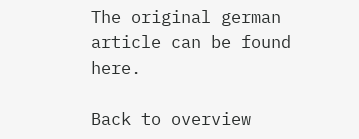The original german article can be found here.

Back to overview